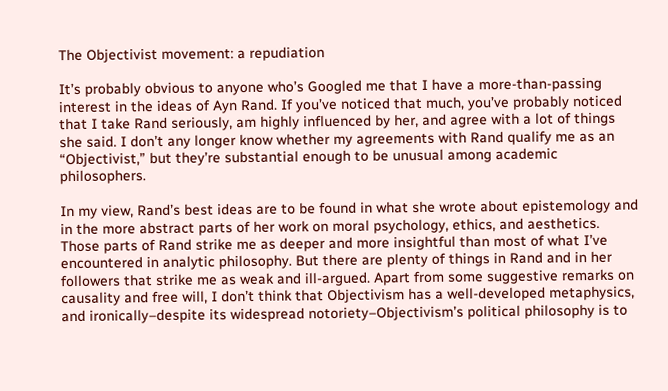The Objectivist movement: a repudiation

It’s probably obvious to anyone who’s Googled me that I have a more-than-passing interest in the ideas of Ayn Rand. If you’ve noticed that much, you’ve probably noticed that I take Rand seriously, am highly influenced by her, and agree with a lot of things she said. I don’t any longer know whether my agreements with Rand qualify me as an “Objectivist,” but they’re substantial enough to be unusual among academic philosophers.

In my view, Rand’s best ideas are to be found in what she wrote about epistemology and in the more abstract parts of her work on moral psychology, ethics, and aesthetics. Those parts of Rand strike me as deeper and more insightful than most of what I’ve encountered in analytic philosophy. But there are plenty of things in Rand and in her followers that strike me as weak and ill-argued. Apart from some suggestive remarks on causality and free will, I don’t think that Objectivism has a well-developed metaphysics, and ironically–despite its widespread notoriety–Objectivism’s political philosophy is to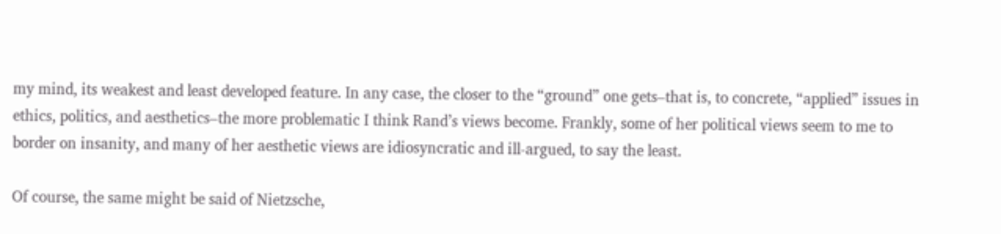my mind, its weakest and least developed feature. In any case, the closer to the “ground” one gets–that is, to concrete, “applied” issues in ethics, politics, and aesthetics–the more problematic I think Rand’s views become. Frankly, some of her political views seem to me to border on insanity, and many of her aesthetic views are idiosyncratic and ill-argued, to say the least.

Of course, the same might be said of Nietzsche,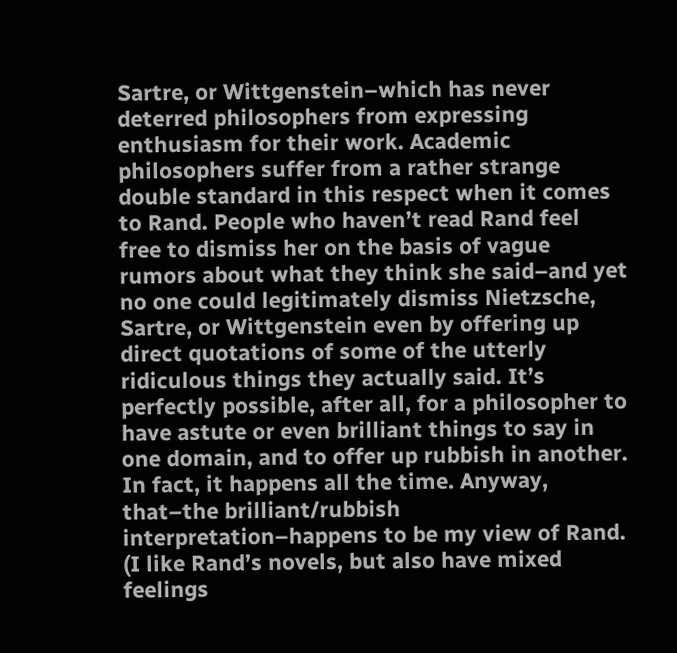Sartre, or Wittgenstein–which has never deterred philosophers from expressing enthusiasm for their work. Academic philosophers suffer from a rather strange double standard in this respect when it comes to Rand. People who haven’t read Rand feel free to dismiss her on the basis of vague rumors about what they think she said–and yet no one could legitimately dismiss Nietzsche, Sartre, or Wittgenstein even by offering up direct quotations of some of the utterly ridiculous things they actually said. It’s perfectly possible, after all, for a philosopher to have astute or even brilliant things to say in one domain, and to offer up rubbish in another. In fact, it happens all the time. Anyway, that–the brilliant/rubbish interpretation–happens to be my view of Rand. (I like Rand’s novels, but also have mixed feelings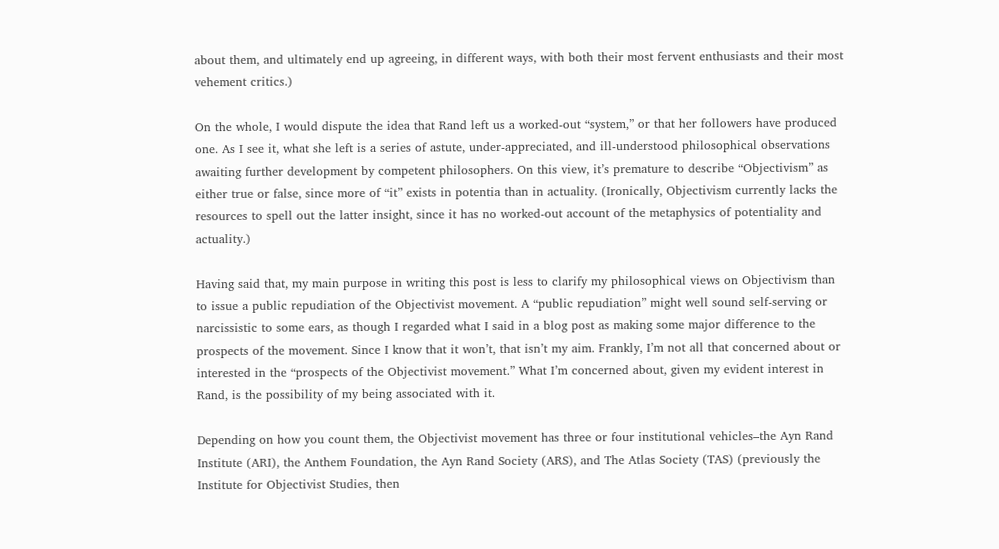about them, and ultimately end up agreeing, in different ways, with both their most fervent enthusiasts and their most vehement critics.)

On the whole, I would dispute the idea that Rand left us a worked-out “system,” or that her followers have produced one. As I see it, what she left is a series of astute, under-appreciated, and ill-understood philosophical observations awaiting further development by competent philosophers. On this view, it’s premature to describe “Objectivism” as either true or false, since more of “it” exists in potentia than in actuality. (Ironically, Objectivism currently lacks the resources to spell out the latter insight, since it has no worked-out account of the metaphysics of potentiality and actuality.)

Having said that, my main purpose in writing this post is less to clarify my philosophical views on Objectivism than to issue a public repudiation of the Objectivist movement. A “public repudiation” might well sound self-serving or narcissistic to some ears, as though I regarded what I said in a blog post as making some major difference to the prospects of the movement. Since I know that it won’t, that isn’t my aim. Frankly, I’m not all that concerned about or interested in the “prospects of the Objectivist movement.” What I’m concerned about, given my evident interest in Rand, is the possibility of my being associated with it.

Depending on how you count them, the Objectivist movement has three or four institutional vehicles–the Ayn Rand Institute (ARI), the Anthem Foundation, the Ayn Rand Society (ARS), and The Atlas Society (TAS) (previously the Institute for Objectivist Studies, then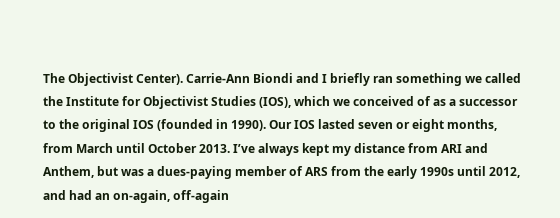The Objectivist Center). Carrie-Ann Biondi and I briefly ran something we called the Institute for Objectivist Studies (IOS), which we conceived of as a successor to the original IOS (founded in 1990). Our IOS lasted seven or eight months, from March until October 2013. I’ve always kept my distance from ARI and Anthem, but was a dues-paying member of ARS from the early 1990s until 2012, and had an on-again, off-again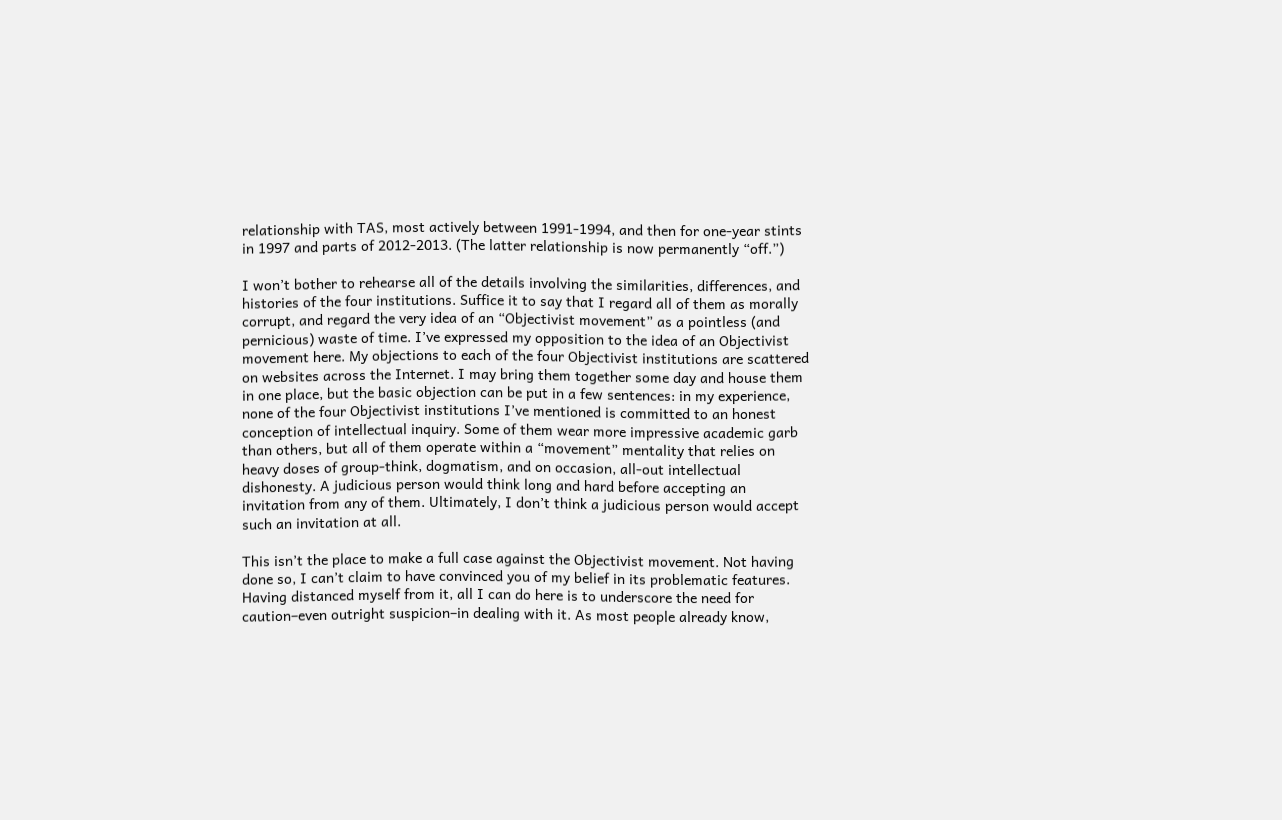relationship with TAS, most actively between 1991-1994, and then for one-year stints in 1997 and parts of 2012-2013. (The latter relationship is now permanently “off.”)

I won’t bother to rehearse all of the details involving the similarities, differences, and histories of the four institutions. Suffice it to say that I regard all of them as morally corrupt, and regard the very idea of an “Objectivist movement” as a pointless (and pernicious) waste of time. I’ve expressed my opposition to the idea of an Objectivist movement here. My objections to each of the four Objectivist institutions are scattered on websites across the Internet. I may bring them together some day and house them in one place, but the basic objection can be put in a few sentences: in my experience, none of the four Objectivist institutions I’ve mentioned is committed to an honest conception of intellectual inquiry. Some of them wear more impressive academic garb than others, but all of them operate within a “movement” mentality that relies on heavy doses of group-think, dogmatism, and on occasion, all-out intellectual dishonesty. A judicious person would think long and hard before accepting an invitation from any of them. Ultimately, I don’t think a judicious person would accept such an invitation at all.

This isn’t the place to make a full case against the Objectivist movement. Not having done so, I can’t claim to have convinced you of my belief in its problematic features. Having distanced myself from it, all I can do here is to underscore the need for caution–even outright suspicion–in dealing with it. As most people already know,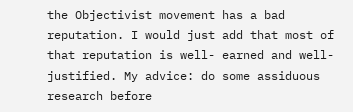the Objectivist movement has a bad reputation. I would just add that most of that reputation is well- earned and well-justified. My advice: do some assiduous research before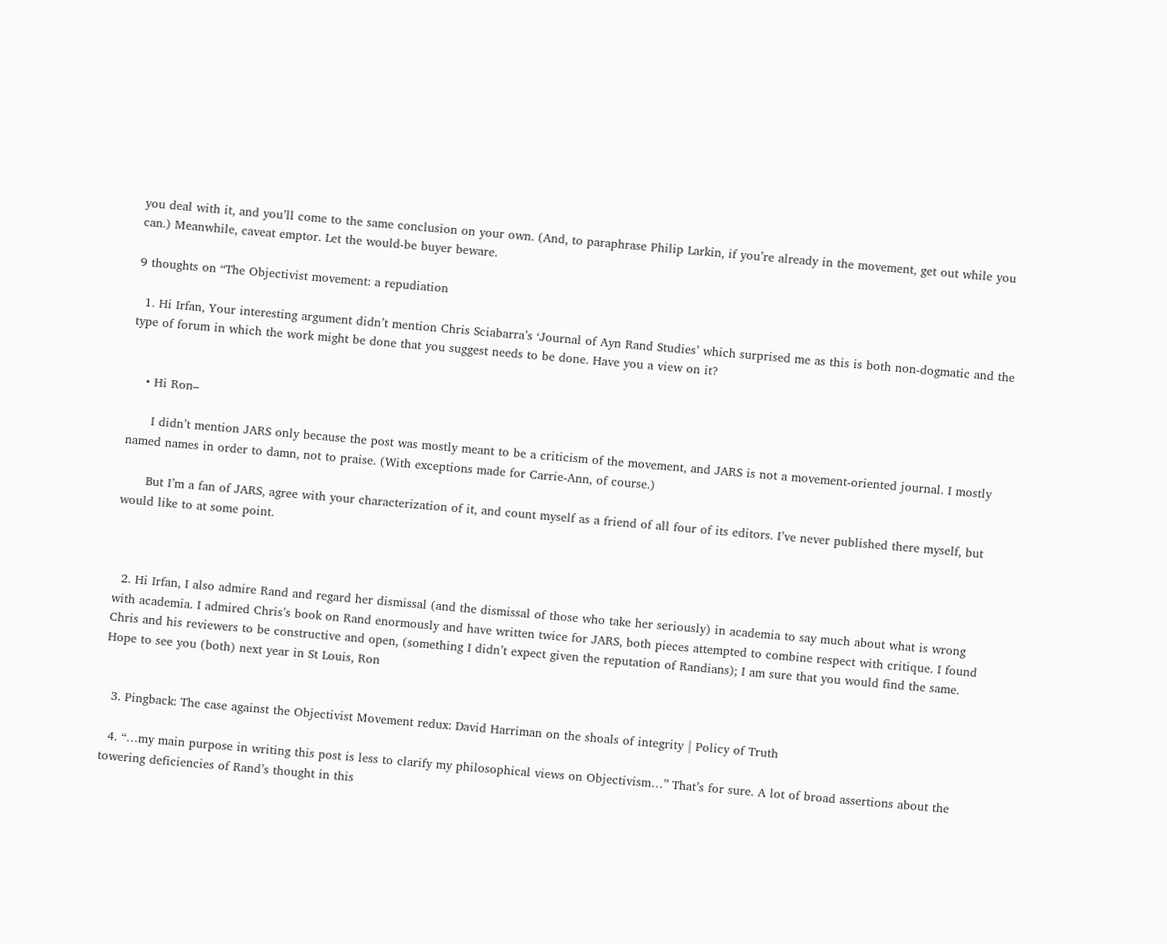you deal with it, and you’ll come to the same conclusion on your own. (And, to paraphrase Philip Larkin, if you’re already in the movement, get out while you can.) Meanwhile, caveat emptor. Let the would-be buyer beware.

9 thoughts on “The Objectivist movement: a repudiation

  1. Hi Irfan, Your interesting argument didn’t mention Chris Sciabarra’s ‘Journal of Ayn Rand Studies’ which surprised me as this is both non-dogmatic and the type of forum in which the work might be done that you suggest needs to be done. Have you a view on it?


    • Hi Ron–

      I didn’t mention JARS only because the post was mostly meant to be a criticism of the movement, and JARS is not a movement-oriented journal. I mostly named names in order to damn, not to praise. (With exceptions made for Carrie-Ann, of course.)

      But I’m a fan of JARS, agree with your characterization of it, and count myself as a friend of all four of its editors. I’ve never published there myself, but would like to at some point.



  2. Hi Irfan, I also admire Rand and regard her dismissal (and the dismissal of those who take her seriously) in academia to say much about what is wrong with academia. I admired Chris’s book on Rand enormously and have written twice for JARS, both pieces attempted to combine respect with critique. I found Chris and his reviewers to be constructive and open, (something I didn’t expect given the reputation of Randians); I am sure that you would find the same. Hope to see you (both) next year in St Louis, Ron


  3. Pingback: The case against the Objectivist Movement redux: David Harriman on the shoals of integrity | Policy of Truth

  4. “…my main purpose in writing this post is less to clarify my philosophical views on Objectivism…” That’s for sure. A lot of broad assertions about the towering deficiencies of Rand’s thought in this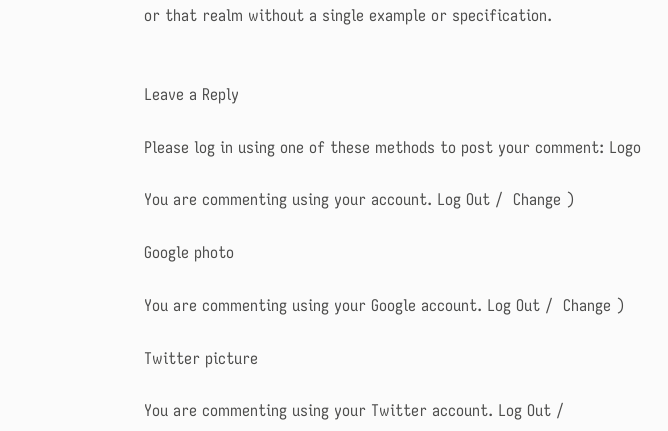or that realm without a single example or specification.


Leave a Reply

Please log in using one of these methods to post your comment: Logo

You are commenting using your account. Log Out /  Change )

Google photo

You are commenting using your Google account. Log Out /  Change )

Twitter picture

You are commenting using your Twitter account. Log Out /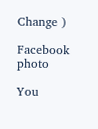Change )

Facebook photo

You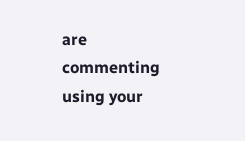are commenting using your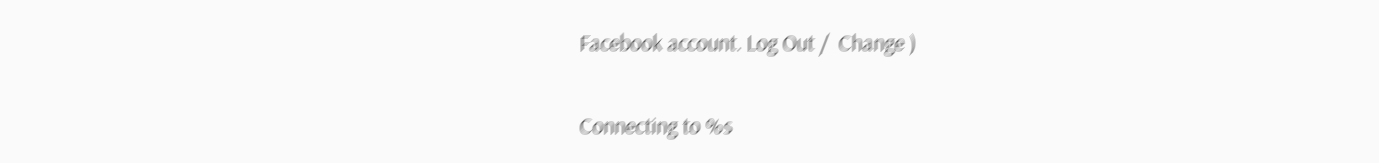Facebook account. Log Out /  Change )

Connecting to %s